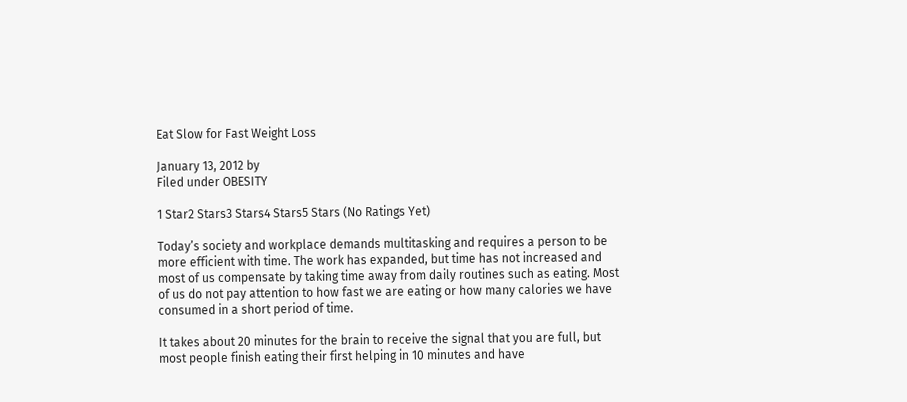Eat Slow for Fast Weight Loss

January 13, 2012 by
Filed under OBESITY

1 Star2 Stars3 Stars4 Stars5 Stars (No Ratings Yet)

Today’s society and workplace demands multitasking and requires a person to be more efficient with time. The work has expanded, but time has not increased and most of us compensate by taking time away from daily routines such as eating. Most of us do not pay attention to how fast we are eating or how many calories we have consumed in a short period of time.

It takes about 20 minutes for the brain to receive the signal that you are full, but most people finish eating their first helping in 10 minutes and have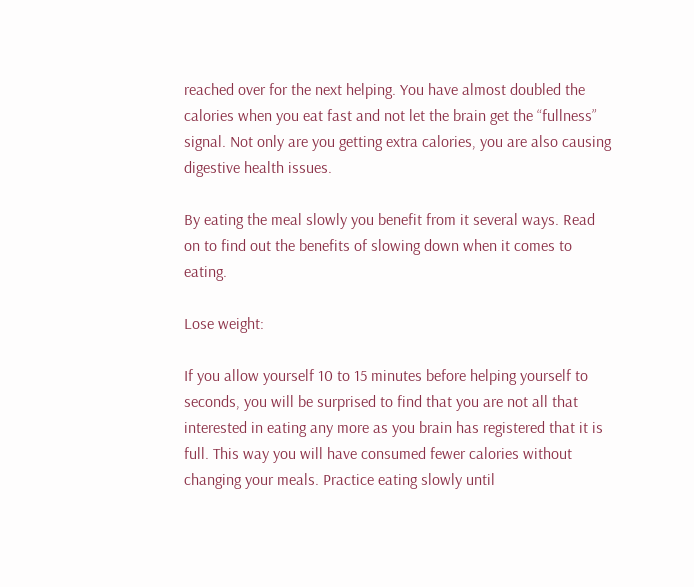reached over for the next helping. You have almost doubled the calories when you eat fast and not let the brain get the “fullness” signal. Not only are you getting extra calories, you are also causing digestive health issues.

By eating the meal slowly you benefit from it several ways. Read on to find out the benefits of slowing down when it comes to eating.

Lose weight:

If you allow yourself 10 to 15 minutes before helping yourself to seconds, you will be surprised to find that you are not all that interested in eating any more as you brain has registered that it is full. This way you will have consumed fewer calories without changing your meals. Practice eating slowly until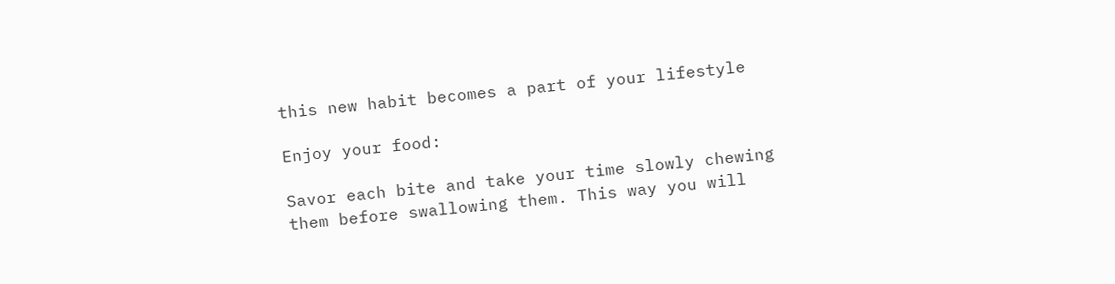this new habit becomes a part of your lifestyle

Enjoy your food:

Savor each bite and take your time slowly chewing them before swallowing them. This way you will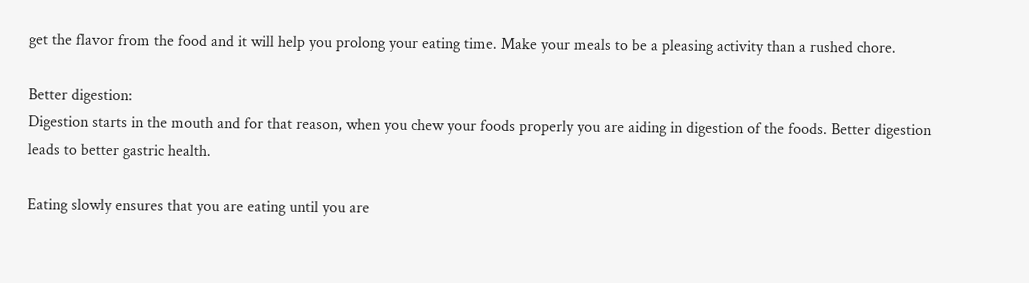get the flavor from the food and it will help you prolong your eating time. Make your meals to be a pleasing activity than a rushed chore.

Better digestion:
Digestion starts in the mouth and for that reason, when you chew your foods properly you are aiding in digestion of the foods. Better digestion leads to better gastric health.

Eating slowly ensures that you are eating until you are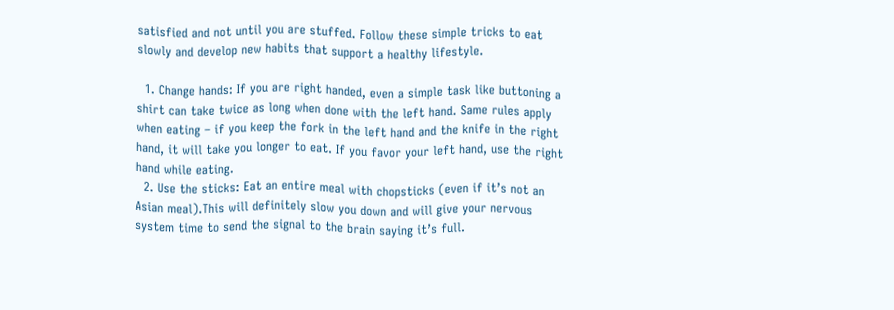satisfied and not until you are stuffed. Follow these simple tricks to eat slowly and develop new habits that support a healthy lifestyle.

  1. Change hands: If you are right handed, even a simple task like buttoning a shirt can take twice as long when done with the left hand. Same rules apply when eating – if you keep the fork in the left hand and the knife in the right hand, it will take you longer to eat. If you favor your left hand, use the right hand while eating.
  2. Use the sticks: Eat an entire meal with chopsticks (even if it’s not an Asian meal).This will definitely slow you down and will give your nervous system time to send the signal to the brain saying it’s full.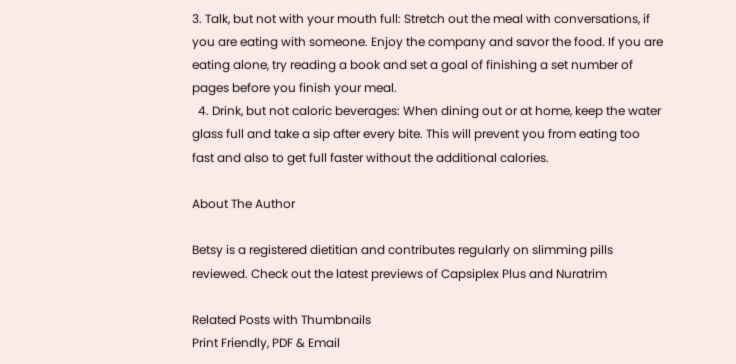3. Talk, but not with your mouth full: Stretch out the meal with conversations, if you are eating with someone. Enjoy the company and savor the food. If you are eating alone, try reading a book and set a goal of finishing a set number of pages before you finish your meal.
  4. Drink, but not caloric beverages: When dining out or at home, keep the water glass full and take a sip after every bite. This will prevent you from eating too fast and also to get full faster without the additional calories.

About The Author

Betsy is a registered dietitian and contributes regularly on slimming pills reviewed. Check out the latest previews of Capsiplex Plus and Nuratrim

Related Posts with Thumbnails
Print Friendly, PDF & Email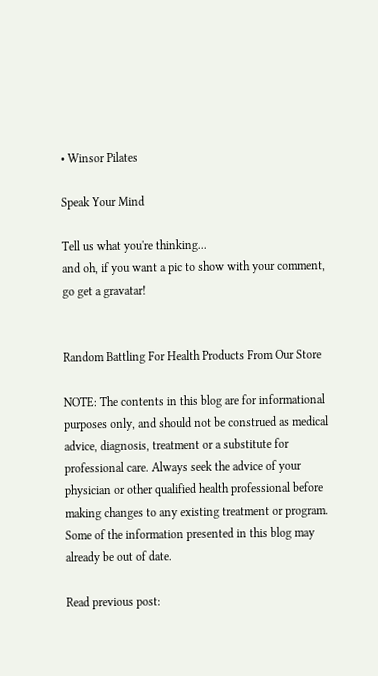• Winsor Pilates

Speak Your Mind

Tell us what you're thinking...
and oh, if you want a pic to show with your comment, go get a gravatar!


Random Battling For Health Products From Our Store

NOTE: The contents in this blog are for informational purposes only, and should not be construed as medical advice, diagnosis, treatment or a substitute for professional care. Always seek the advice of your physician or other qualified health professional before making changes to any existing treatment or program. Some of the information presented in this blog may already be out of date.

Read previous post: